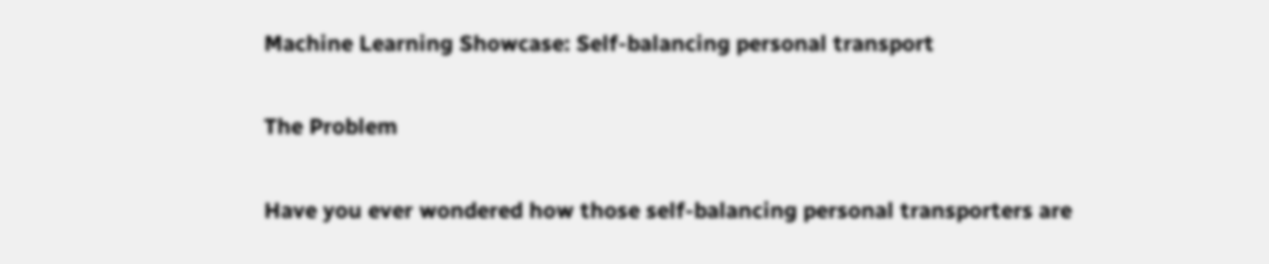Machine Learning Showcase: Self-balancing personal transport

The Problem

Have you ever wondered how those self-balancing personal transporters are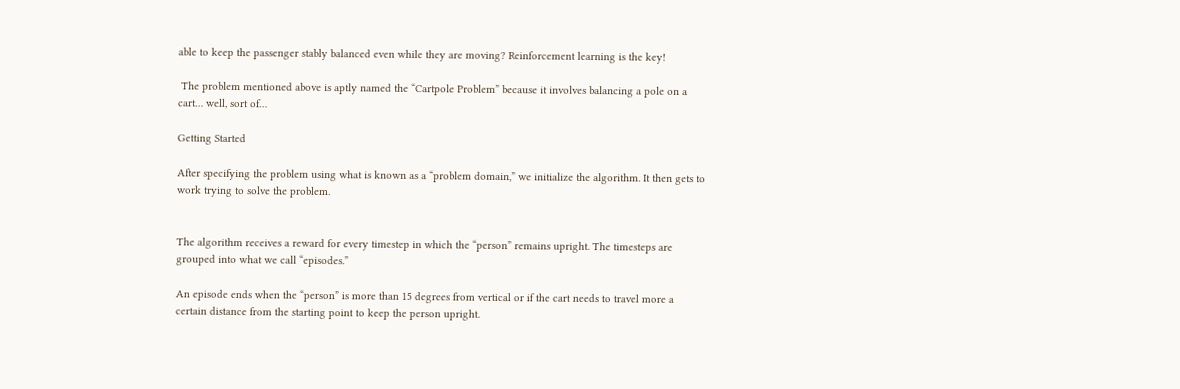able to keep the passenger stably balanced even while they are moving? Reinforcement learning is the key!

 The problem mentioned above is aptly named the “Cartpole Problem” because it involves balancing a pole on a cart… well, sort of…

Getting Started

After specifying the problem using what is known as a “problem domain,” we initialize the algorithm. It then gets to work trying to solve the problem.


The algorithm receives a reward for every timestep in which the “person” remains upright. The timesteps are grouped into what we call “episodes.”

An episode ends when the “person” is more than 15 degrees from vertical or if the cart needs to travel more a certain distance from the starting point to keep the person upright.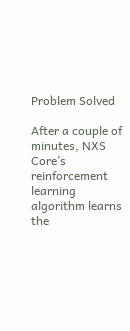Problem Solved

After a couple of minutes, NXS Core’s reinforcement learning algorithm learns the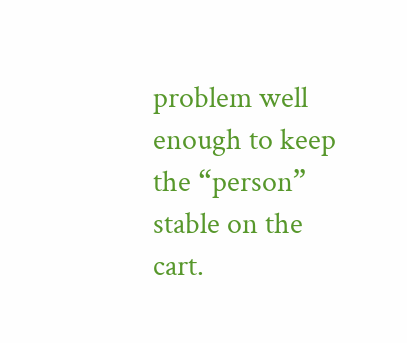problem well enough to keep the “person” stable on the cart.